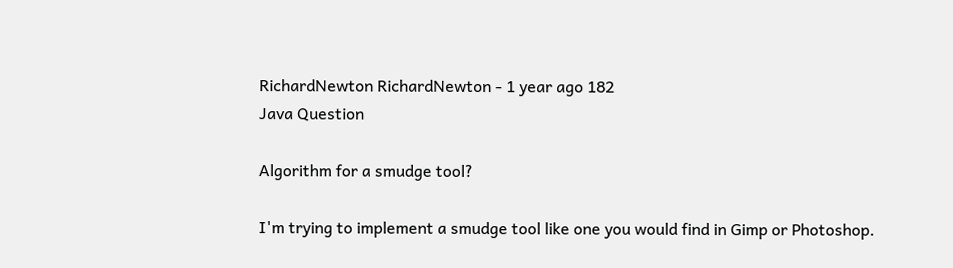RichardNewton RichardNewton - 1 year ago 182
Java Question

Algorithm for a smudge tool?

I'm trying to implement a smudge tool like one you would find in Gimp or Photoshop.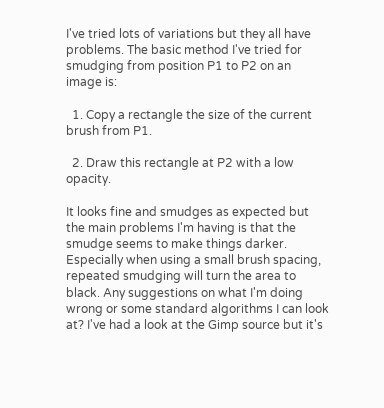I've tried lots of variations but they all have problems. The basic method I've tried for smudging from position P1 to P2 on an image is:

  1. Copy a rectangle the size of the current brush from P1.

  2. Draw this rectangle at P2 with a low opacity.

It looks fine and smudges as expected but the main problems I'm having is that the smudge seems to make things darker. Especially when using a small brush spacing, repeated smudging will turn the area to black. Any suggestions on what I'm doing wrong or some standard algorithms I can look at? I've had a look at the Gimp source but it's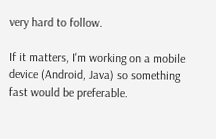very hard to follow.

If it matters, I'm working on a mobile device (Android, Java) so something fast would be preferable.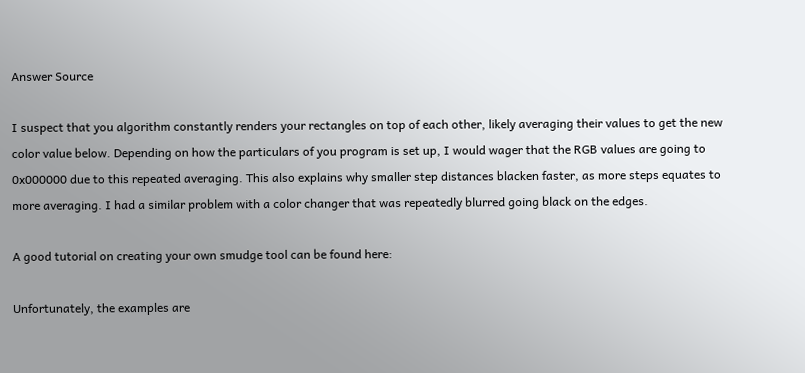Answer Source

I suspect that you algorithm constantly renders your rectangles on top of each other, likely averaging their values to get the new color value below. Depending on how the particulars of you program is set up, I would wager that the RGB values are going to 0x000000 due to this repeated averaging. This also explains why smaller step distances blacken faster, as more steps equates to more averaging. I had a similar problem with a color changer that was repeatedly blurred going black on the edges.

A good tutorial on creating your own smudge tool can be found here:

Unfortunately, the examples are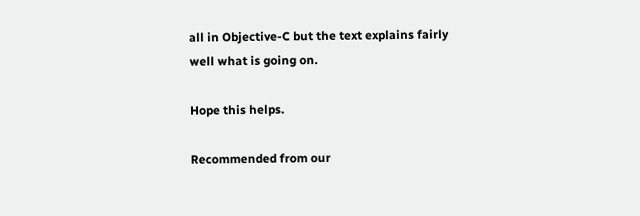all in Objective-C but the text explains fairly well what is going on.

Hope this helps.

Recommended from our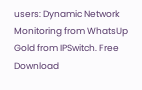users: Dynamic Network Monitoring from WhatsUp Gold from IPSwitch. Free Download